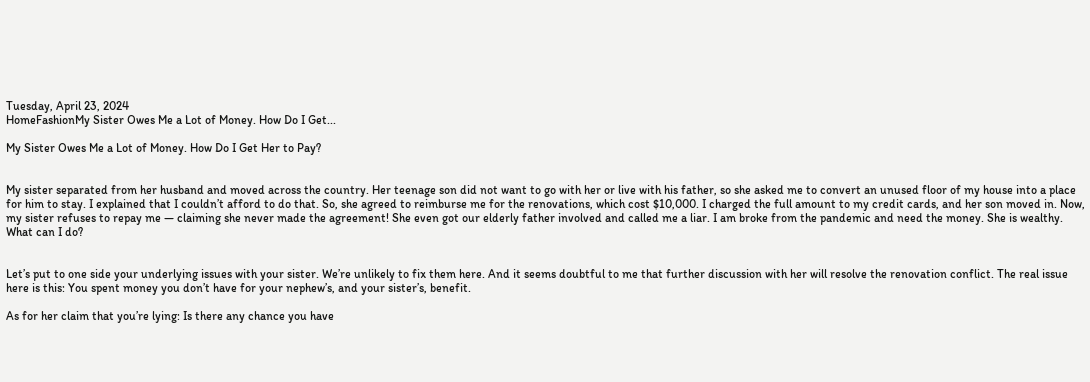Tuesday, April 23, 2024
HomeFashionMy Sister Owes Me a Lot of Money. How Do I Get...

My Sister Owes Me a Lot of Money. How Do I Get Her to Pay?


My sister separated from her husband and moved across the country. Her teenage son did not want to go with her or live with his father, so she asked me to convert an unused floor of my house into a place for him to stay. I explained that I couldn’t afford to do that. So, she agreed to reimburse me for the renovations, which cost $10,000. I charged the full amount to my credit cards, and her son moved in. Now, my sister refuses to repay me — claiming she never made the agreement! She even got our elderly father involved and called me a liar. I am broke from the pandemic and need the money. She is wealthy. What can I do?


Let’s put to one side your underlying issues with your sister. We’re unlikely to fix them here. And it seems doubtful to me that further discussion with her will resolve the renovation conflict. The real issue here is this: You spent money you don’t have for your nephew’s, and your sister’s, benefit.

As for her claim that you’re lying: Is there any chance you have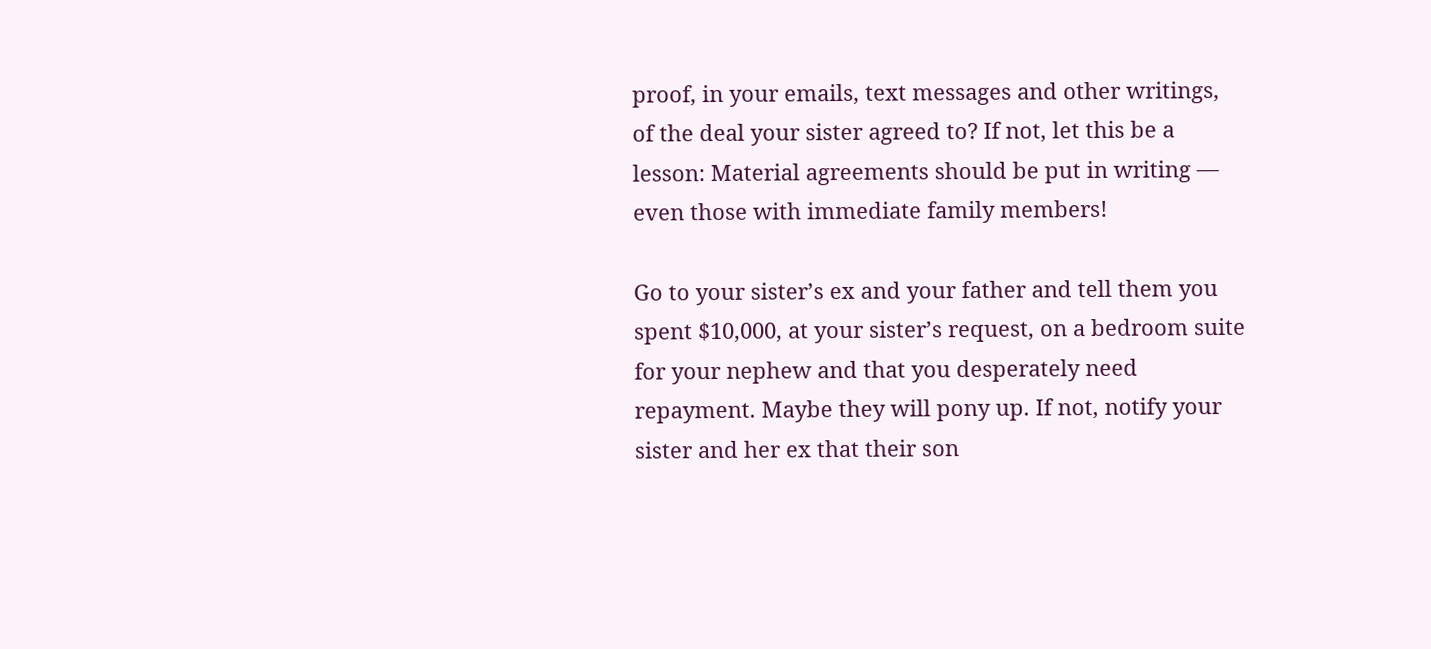proof, in your emails, text messages and other writings, of the deal your sister agreed to? If not, let this be a lesson: Material agreements should be put in writing — even those with immediate family members!

Go to your sister’s ex and your father and tell them you spent $10,000, at your sister’s request, on a bedroom suite for your nephew and that you desperately need repayment. Maybe they will pony up. If not, notify your sister and her ex that their son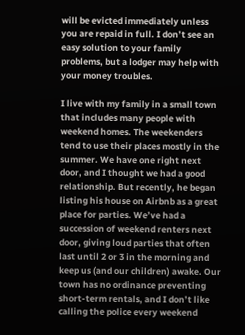will be evicted immediately unless you are repaid in full. I don’t see an easy solution to your family problems, but a lodger may help with your money troubles.

I live with my family in a small town that includes many people with weekend homes. The weekenders tend to use their places mostly in the summer. We have one right next door, and I thought we had a good relationship. But recently, he began listing his house on Airbnb as a great place for parties. We’ve had a succession of weekend renters next door, giving loud parties that often last until 2 or 3 in the morning and keep us (and our children) awake. Our town has no ordinance preventing short-term rentals, and I don’t like calling the police every weekend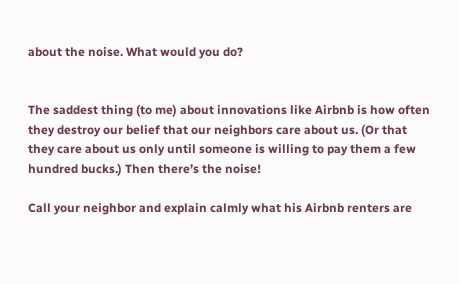about the noise. What would you do?


The saddest thing (to me) about innovations like Airbnb is how often they destroy our belief that our neighbors care about us. (Or that they care about us only until someone is willing to pay them a few hundred bucks.) Then there’s the noise!

Call your neighbor and explain calmly what his Airbnb renters are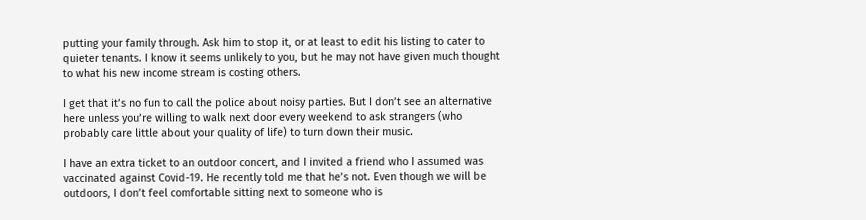putting your family through. Ask him to stop it, or at least to edit his listing to cater to quieter tenants. I know it seems unlikely to you, but he may not have given much thought to what his new income stream is costing others.

I get that it’s no fun to call the police about noisy parties. But I don’t see an alternative here unless you’re willing to walk next door every weekend to ask strangers (who probably care little about your quality of life) to turn down their music.

I have an extra ticket to an outdoor concert, and I invited a friend who I assumed was vaccinated against Covid-19. He recently told me that he’s not. Even though we will be outdoors, I don’t feel comfortable sitting next to someone who is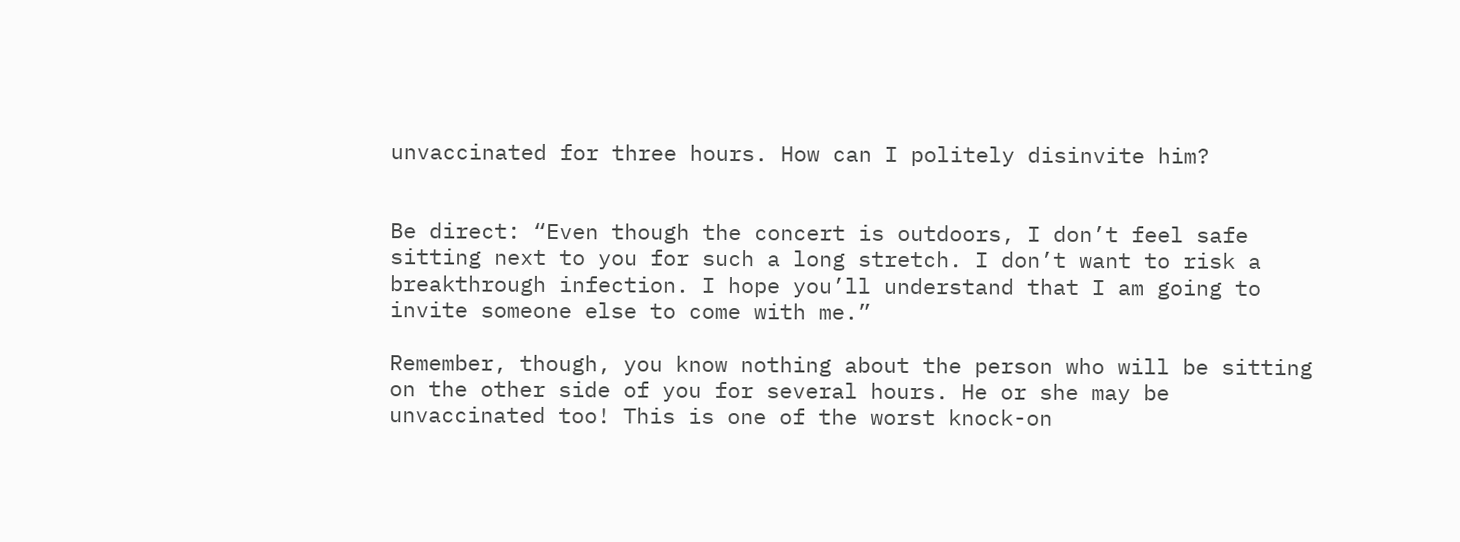unvaccinated for three hours. How can I politely disinvite him?


Be direct: “Even though the concert is outdoors, I don’t feel safe sitting next to you for such a long stretch. I don’t want to risk a breakthrough infection. I hope you’ll understand that I am going to invite someone else to come with me.”

Remember, though, you know nothing about the person who will be sitting on the other side of you for several hours. He or she may be unvaccinated too! This is one of the worst knock-on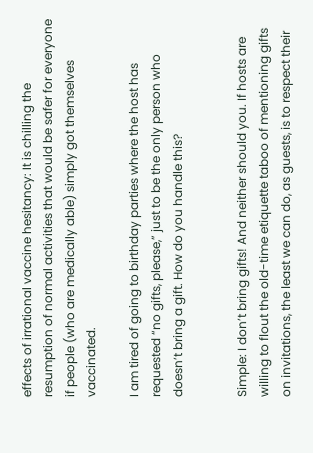effects of irrational vaccine hesitancy: It is chilling the resumption of normal activities that would be safer for everyone if people (who are medically able) simply got themselves vaccinated.

I am tired of going to birthday parties where the host has requested “no gifts, please,” just to be the only person who doesn’t bring a gift. How do you handle this?


Simple: I don’t bring gifts! And neither should you. If hosts are willing to flout the old-time etiquette taboo of mentioning gifts on invitations, the least we can do, as guests, is to respect their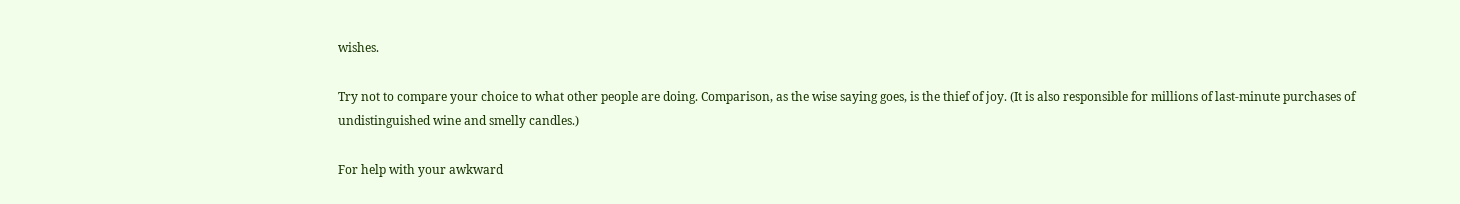wishes.

Try not to compare your choice to what other people are doing. Comparison, as the wise saying goes, is the thief of joy. (It is also responsible for millions of last-minute purchases of undistinguished wine and smelly candles.)

For help with your awkward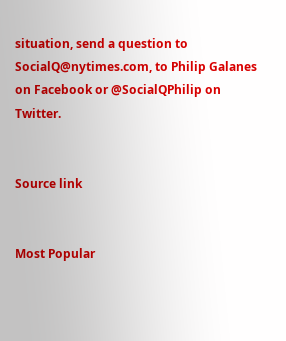situation, send a question to SocialQ@nytimes.com, to Philip Galanes on Facebook or @SocialQPhilip on Twitter.


Source link


Most Popular